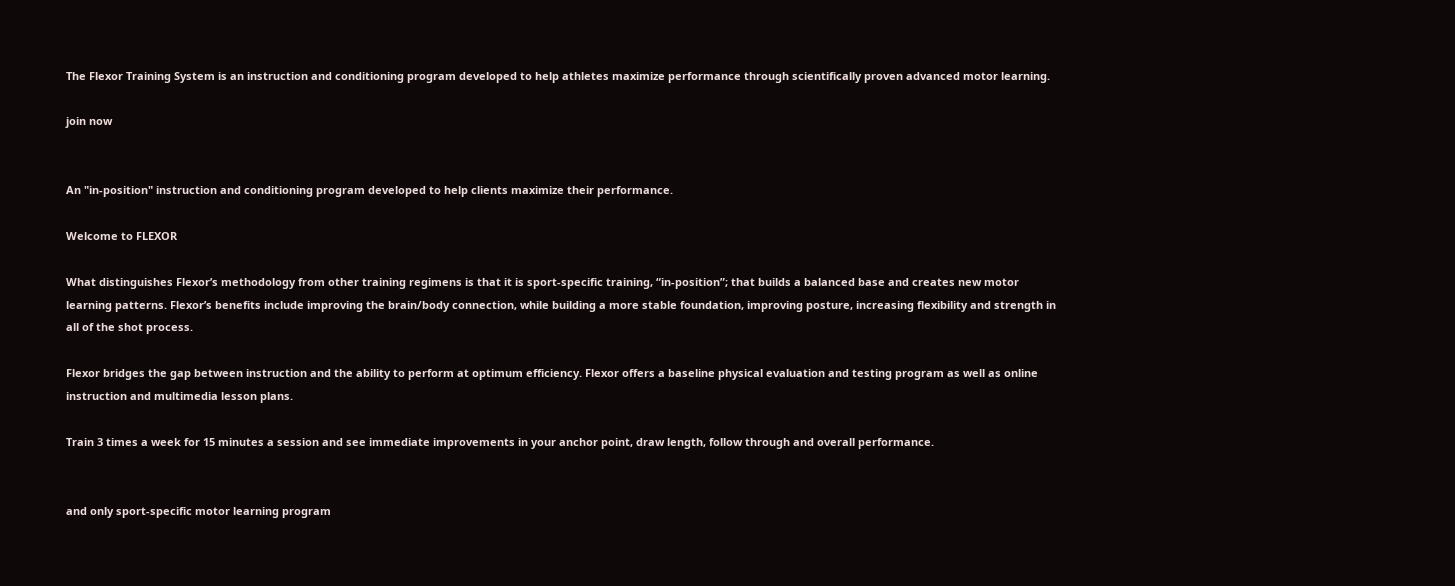The Flexor Training System is an instruction and conditioning program developed to help athletes maximize performance through scientifically proven advanced motor learning.

join now


An "in-position" instruction and conditioning program developed to help clients maximize their performance.

Welcome to FLEXOR

What distinguishes Flexor’s methodology from other training regimens is that it is sport-specific training, “in-position”; that builds a balanced base and creates new motor learning patterns. Flexor’s benefits include improving the brain/body connection, while building a more stable foundation, improving posture, increasing flexibility and strength in all of the shot process.

Flexor bridges the gap between instruction and the ability to perform at optimum efficiency. Flexor offers a baseline physical evaluation and testing program as well as online instruction and multimedia lesson plans.

Train 3 times a week for 15 minutes a session and see immediate improvements in your anchor point, draw length, follow through and overall performance.


and only sport-specific motor learning program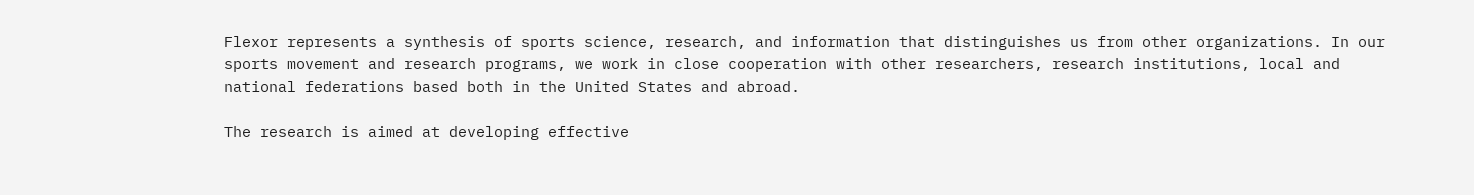Flexor represents a synthesis of sports science, research, and information that distinguishes us from other organizations. In our sports movement and research programs, we work in close cooperation with other researchers, research institutions, local and national federations based both in the United States and abroad.

The research is aimed at developing effective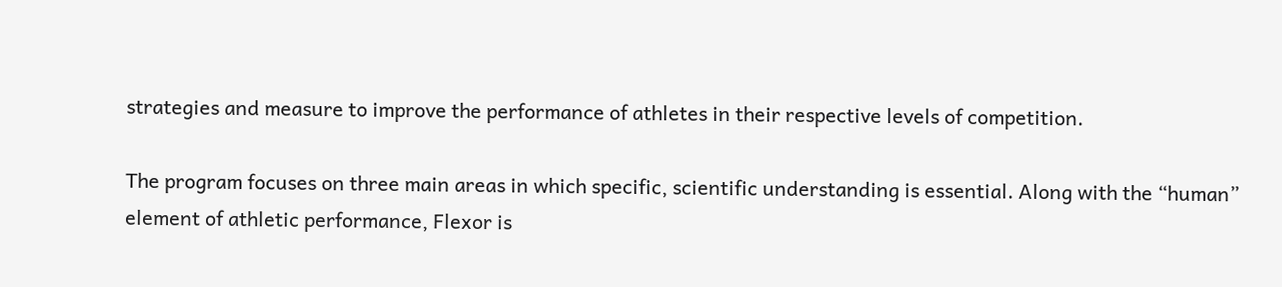strategies and measure to improve the performance of athletes in their respective levels of competition.

The program focuses on three main areas in which specific, scientific understanding is essential. Along with the “human” element of athletic performance, Flexor is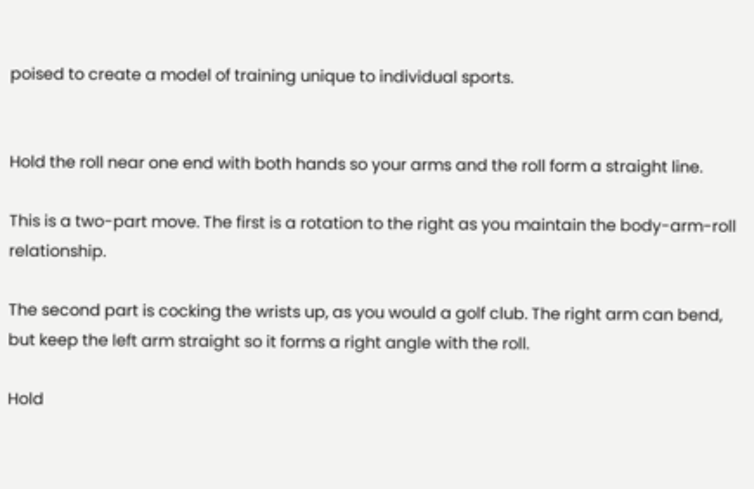poised to create a model of training unique to individual sports.


Hold the roll near one end with both hands so your arms and the roll form a straight line.

This is a two-part move. The first is a rotation to the right as you maintain the body-arm-roll relationship.

The second part is cocking the wrists up, as you would a golf club. The right arm can bend, but keep the left arm straight so it forms a right angle with the roll.

Hold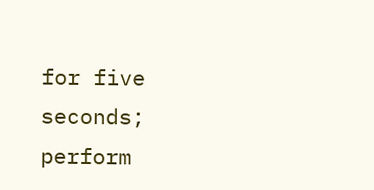for five seconds; perform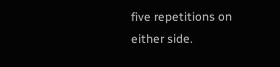five repetitions on either side.